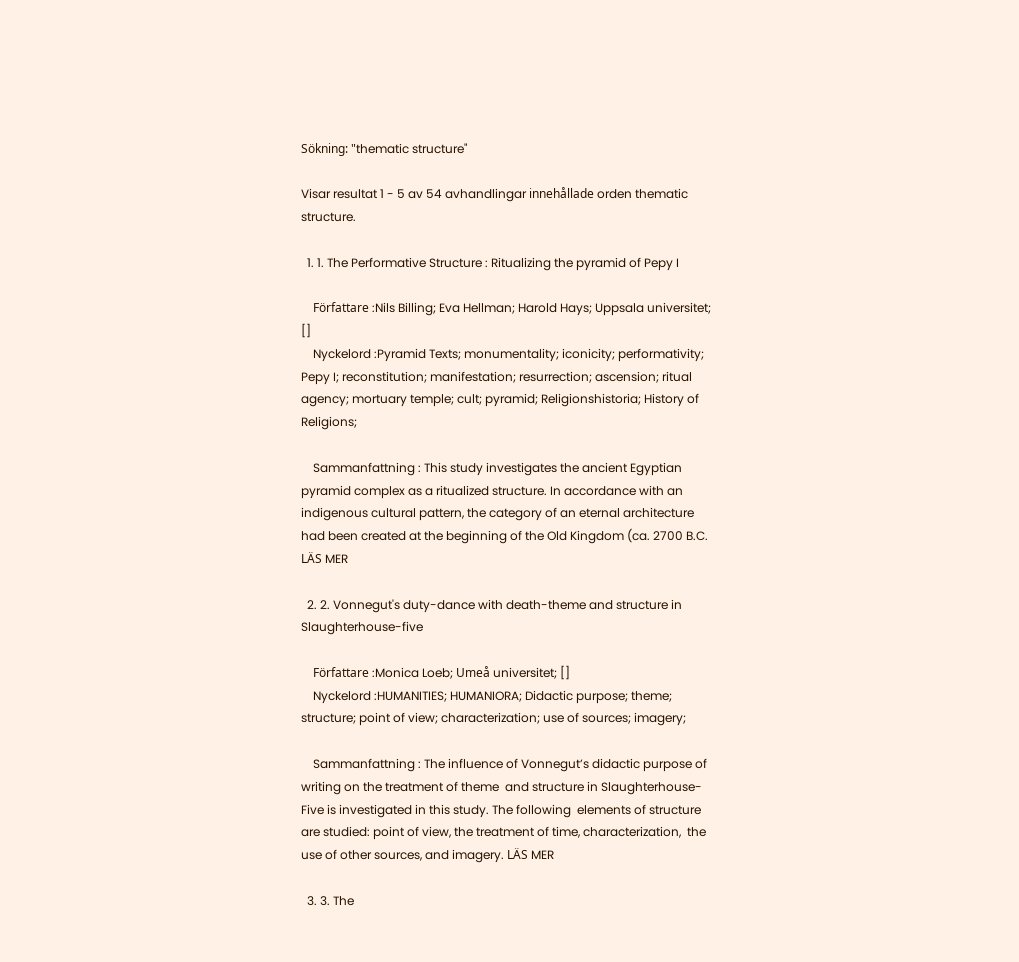Sökning: "thematic structure"

Visar resultat 1 - 5 av 54 avhandlingar innehållade orden thematic structure.

  1. 1. The Performative Structure : Ritualizing the pyramid of Pepy I

    Författare :Nils Billing; Eva Hellman; Harold Hays; Uppsala universitet; []
    Nyckelord :Pyramid Texts; monumentality; iconicity; performativity; Pepy I; reconstitution; manifestation; resurrection; ascension; ritual agency; mortuary temple; cult; pyramid; Religionshistoria; History of Religions;

    Sammanfattning : This study investigates the ancient Egyptian pyramid complex as a ritualized structure. In accordance with an indigenous cultural pattern, the category of an eternal architecture had been created at the beginning of the Old Kingdom (ca. 2700 B.C. LÄS MER

  2. 2. Vonnegut's duty-dance with death-theme and structure in Slaughterhouse-five

    Författare :Monica Loeb; Umeå universitet; []
    Nyckelord :HUMANITIES; HUMANIORA; Didactic purpose; theme; structure; point of view; characterization; use of sources; imagery;

    Sammanfattning : The influence of Vonnegut’s didactic purpose of writing on the treatment of theme  and structure in Slaughterhouse-Five is investigated in this study. The following  elements of structure are studied: point of view, the treatment of time, characterization,  the use of other sources, and imagery. LÄS MER

  3. 3. The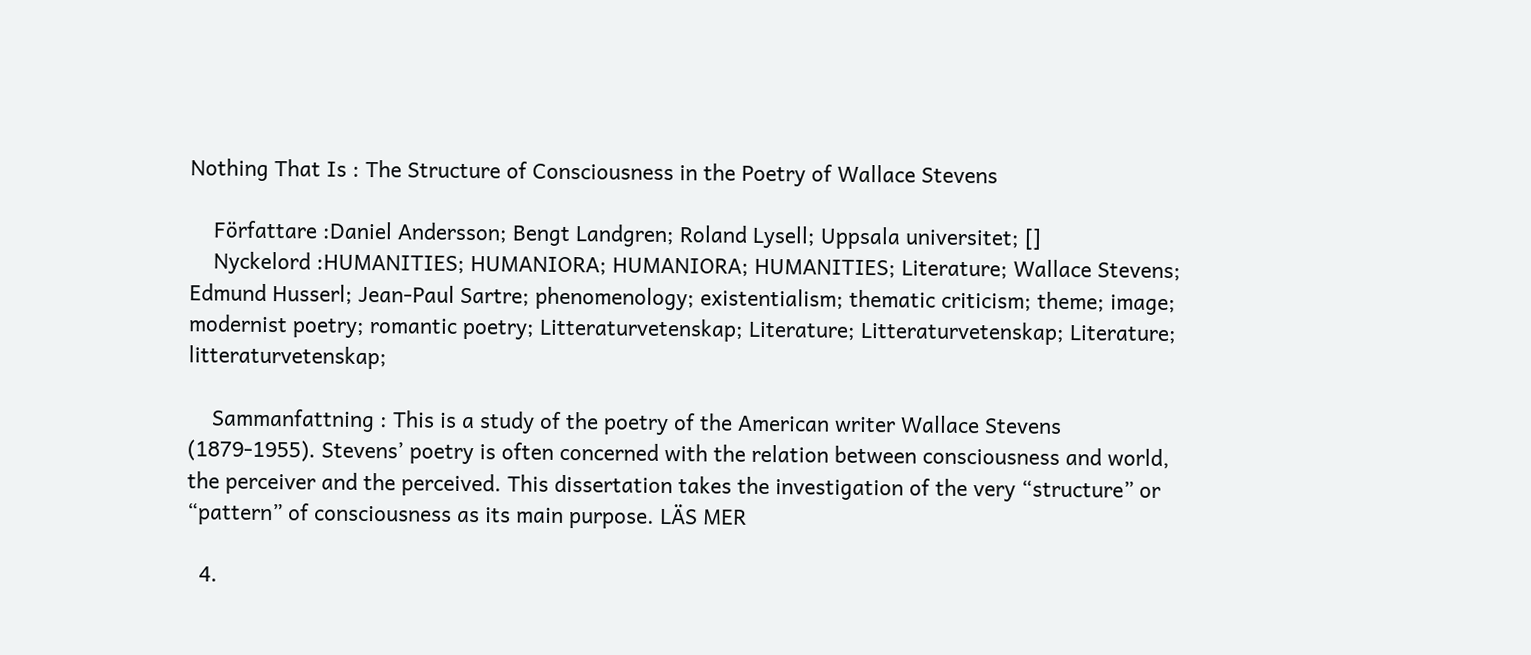Nothing That Is : The Structure of Consciousness in the Poetry of Wallace Stevens

    Författare :Daniel Andersson; Bengt Landgren; Roland Lysell; Uppsala universitet; []
    Nyckelord :HUMANITIES; HUMANIORA; HUMANIORA; HUMANITIES; Literature; Wallace Stevens; Edmund Husserl; Jean-Paul Sartre; phenomenology; existentialism; thematic criticism; theme; image; modernist poetry; romantic poetry; Litteraturvetenskap; Literature; Litteraturvetenskap; Literature; litteraturvetenskap;

    Sammanfattning : This is a study of the poetry of the American writer Wallace Stevens (1879-1955). Stevens’ poetry is often concerned with the relation between consciousness and world, the perceiver and the perceived. This dissertation takes the investigation of the very “structure” or “pattern” of consciousness as its main purpose. LÄS MER

  4.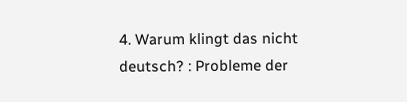4. Warum klingt das nicht deutsch? : Probleme der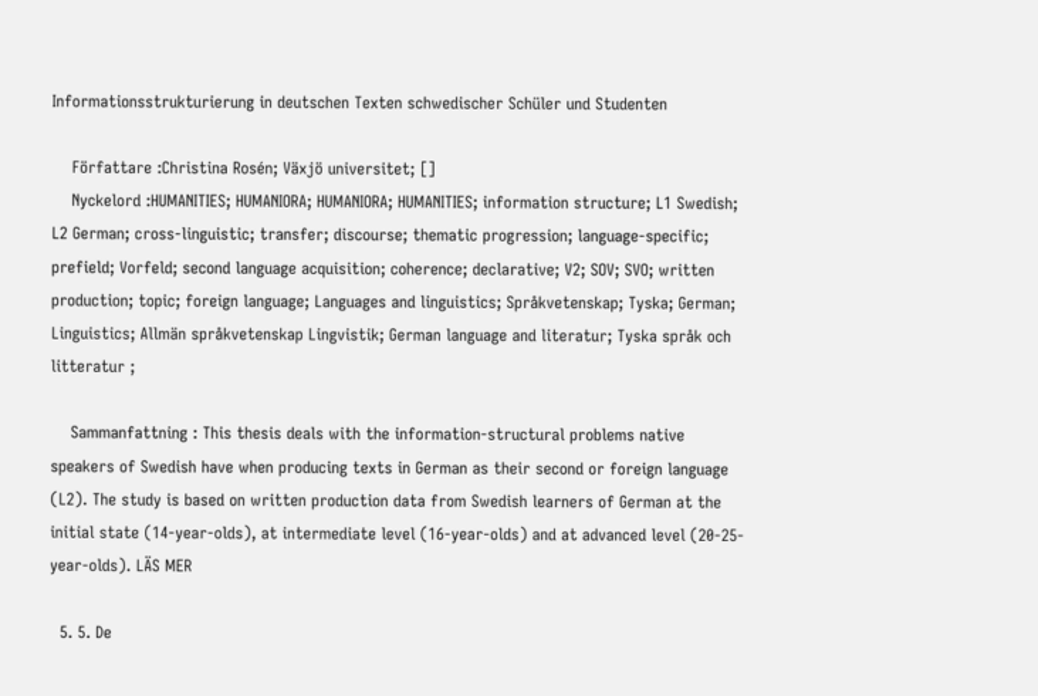Informationsstrukturierung in deutschen Texten schwedischer Schüler und Studenten

    Författare :Christina Rosén; Växjö universitet; []
    Nyckelord :HUMANITIES; HUMANIORA; HUMANIORA; HUMANITIES; information structure; L1 Swedish; L2 German; cross-linguistic; transfer; discourse; thematic progression; language-specific; prefield; Vorfeld; second language acquisition; coherence; declarative; V2; SOV; SVO; written production; topic; foreign language; Languages and linguistics; Språkvetenskap; Tyska; German; Linguistics; Allmän språkvetenskap Lingvistik; German language and literatur; Tyska språk och litteratur ;

    Sammanfattning : This thesis deals with the information-structural problems native speakers of Swedish have when producing texts in German as their second or foreign language (L2). The study is based on written production data from Swedish learners of German at the initial state (14-year-olds), at intermediate level (16-year-olds) and at advanced level (20-25-year-olds). LÄS MER

  5. 5. De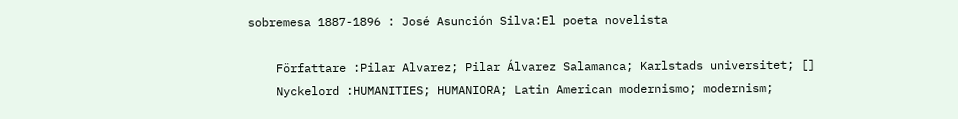sobremesa 1887-1896 : José Asunción Silva:El poeta novelista

    Författare :Pilar Alvarez; Pilar Álvarez Salamanca; Karlstads universitet; []
    Nyckelord :HUMANITIES; HUMANIORA; Latin American modernismo; modernism;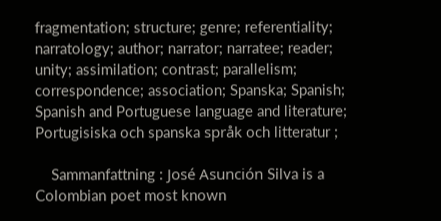fragmentation; structure; genre; referentiality; narratology; author; narrator; narratee; reader; unity; assimilation; contrast; parallelism; correspondence; association; Spanska; Spanish; Spanish and Portuguese language and literature; Portugisiska och spanska språk och litteratur ;

    Sammanfattning : José Asunción Silva is a Colombian poet most known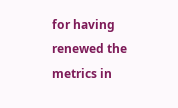for having renewed the metrics in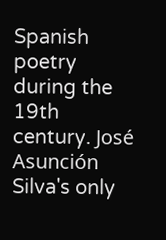Spanish poetry during the 19th century. José Asunción Silva's only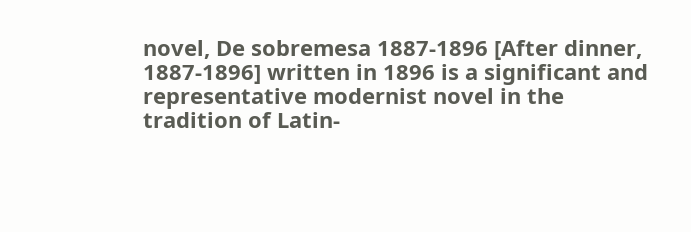novel, De sobremesa 1887-1896 [After dinner, 1887-1896] written in 1896 is a significant and representative modernist novel in the tradition of Latin-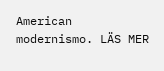American modernismo. LÄS MER